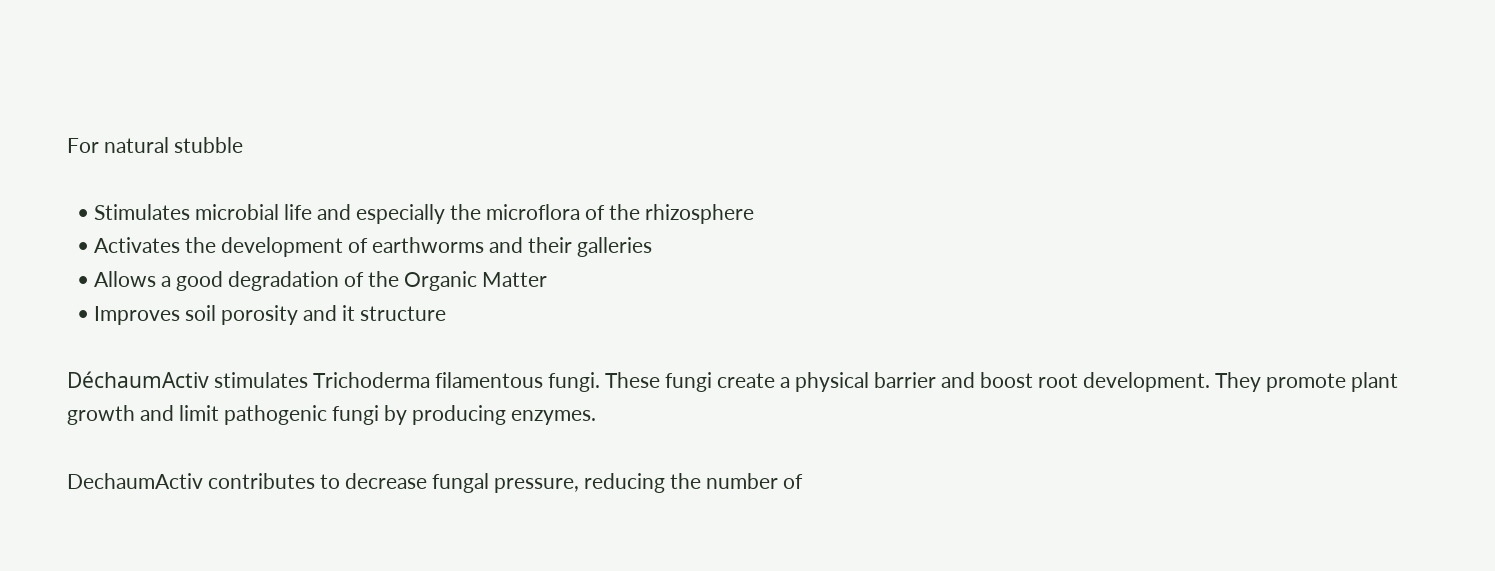For natural stubble

  • Stimulates microbial life and especially the microflora of the rhizosphere
  • Activates the development of earthworms and their galleries
  • Allows a good degradation of the Organic Matter
  • Improves soil porosity and it structure

DéchaumActiv stimulates Trichoderma filamentous fungi. These fungi create a physical barrier and boost root development. They promote plant growth and limit pathogenic fungi by producing enzymes.

DechaumActiv contributes to decrease fungal pressure, reducing the number of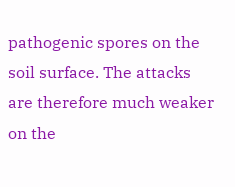pathogenic spores on the soil surface. The attacks are therefore much weaker on the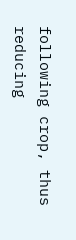following crop, thus reducing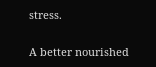stress.

A better nourished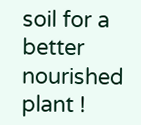soil for a better nourished plant !